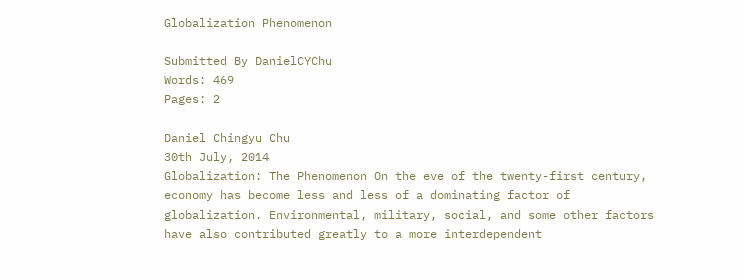Globalization Phenomenon

Submitted By DanielCYChu
Words: 469
Pages: 2

Daniel Chingyu Chu
30th July, 2014
Globalization: The Phenomenon On the eve of the twenty-first century, economy has become less and less of a dominating factor of globalization. Environmental, military, social, and some other factors have also contributed greatly to a more interdependent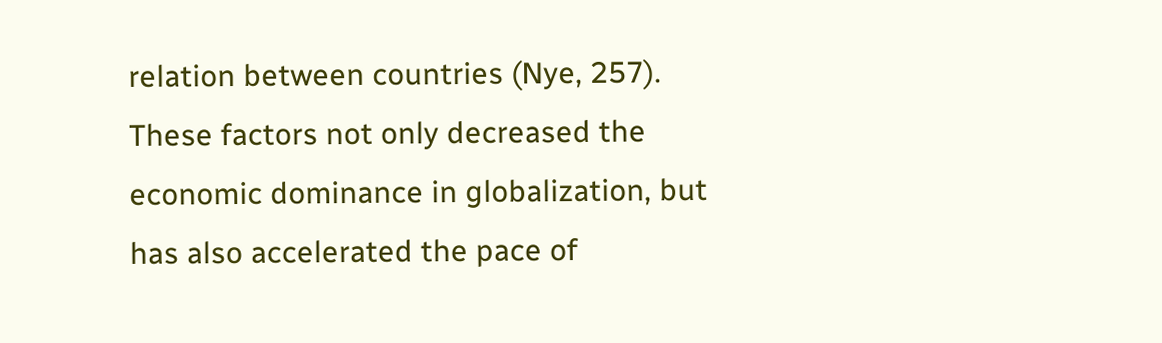relation between countries (Nye, 257). These factors not only decreased the economic dominance in globalization, but has also accelerated the pace of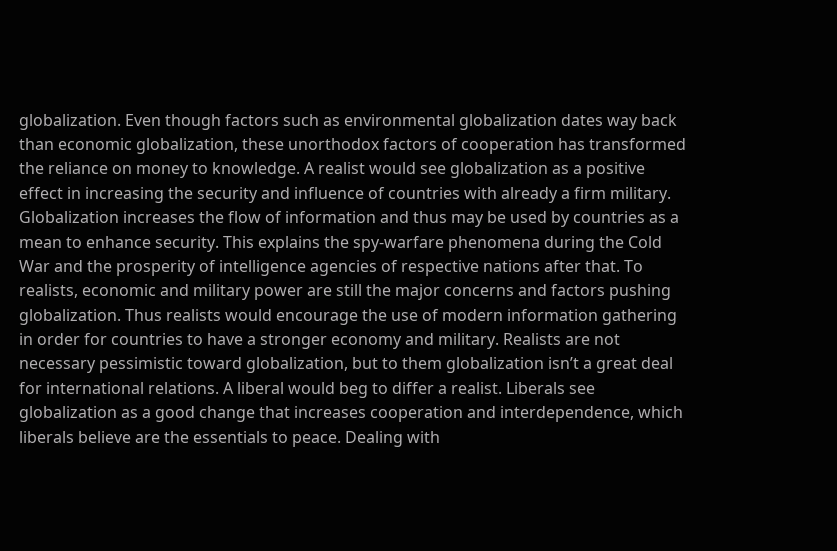globalization. Even though factors such as environmental globalization dates way back than economic globalization, these unorthodox factors of cooperation has transformed the reliance on money to knowledge. A realist would see globalization as a positive effect in increasing the security and influence of countries with already a firm military. Globalization increases the flow of information and thus may be used by countries as a mean to enhance security. This explains the spy-warfare phenomena during the Cold War and the prosperity of intelligence agencies of respective nations after that. To realists, economic and military power are still the major concerns and factors pushing globalization. Thus realists would encourage the use of modern information gathering in order for countries to have a stronger economy and military. Realists are not necessary pessimistic toward globalization, but to them globalization isn’t a great deal for international relations. A liberal would beg to differ a realist. Liberals see globalization as a good change that increases cooperation and interdependence, which liberals believe are the essentials to peace. Dealing with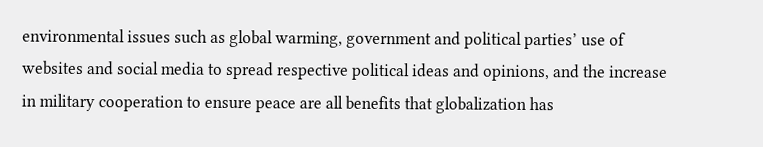environmental issues such as global warming, government and political parties’ use of websites and social media to spread respective political ideas and opinions, and the increase in military cooperation to ensure peace are all benefits that globalization has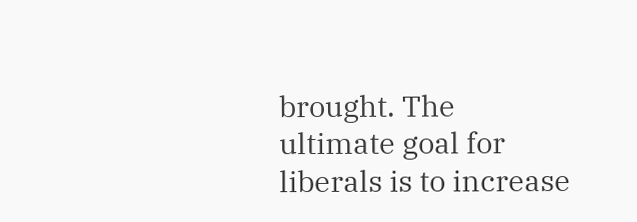brought. The ultimate goal for liberals is to increase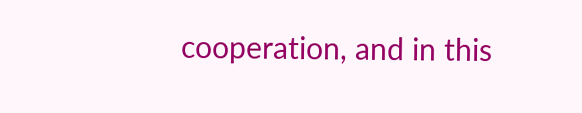cooperation, and in this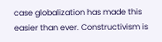case globalization has made this easier than ever. Constructivism is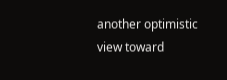another optimistic view toward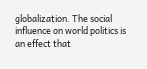globalization. The social influence on world politics is an effect that